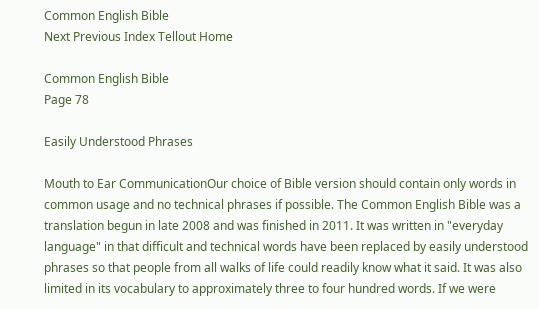Common English Bible
Next Previous Index Tellout Home

Common English Bible
Page 78

Easily Understood Phrases

Mouth to Ear CommunicationOur choice of Bible version should contain only words in common usage and no technical phrases if possible. The Common English Bible was a translation begun in late 2008 and was finished in 2011. It was written in "everyday language" in that difficult and technical words have been replaced by easily understood phrases so that people from all walks of life could readily know what it said. It was also limited in its vocabulary to approximately three to four hundred words. If we were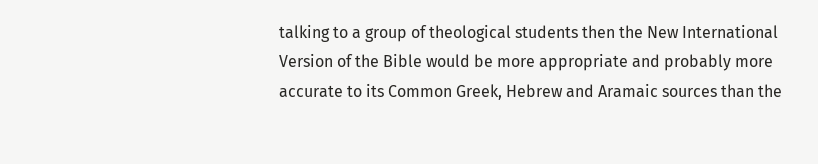talking to a group of theological students then the New International Version of the Bible would be more appropriate and probably more accurate to its Common Greek, Hebrew and Aramaic sources than the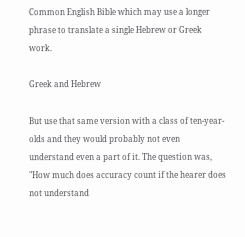Common English Bible which may use a longer phrase to translate a single Hebrew or Greek work.

Greek and Hebrew

But use that same version with a class of ten-year-olds and they would probably not even understand even a part of it. The question was, "How much does accuracy count if the hearer does not understand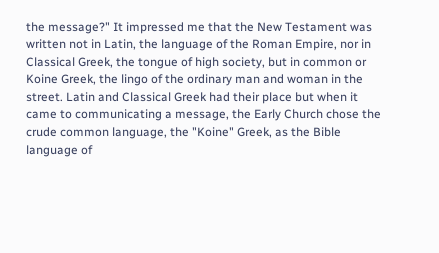the message?" It impressed me that the New Testament was written not in Latin, the language of the Roman Empire, nor in Classical Greek, the tongue of high society, but in common or Koine Greek, the lingo of the ordinary man and woman in the street. Latin and Classical Greek had their place but when it came to communicating a message, the Early Church chose the crude common language, the "Koine" Greek, as the Bible language of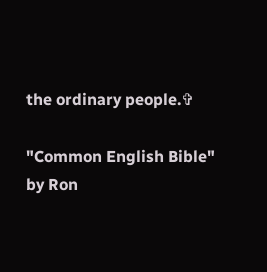the ordinary people.✞

"Common English Bible"
by Ron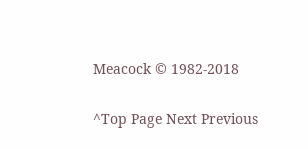Meacock © 1982-2018

^Top Page Next Previous